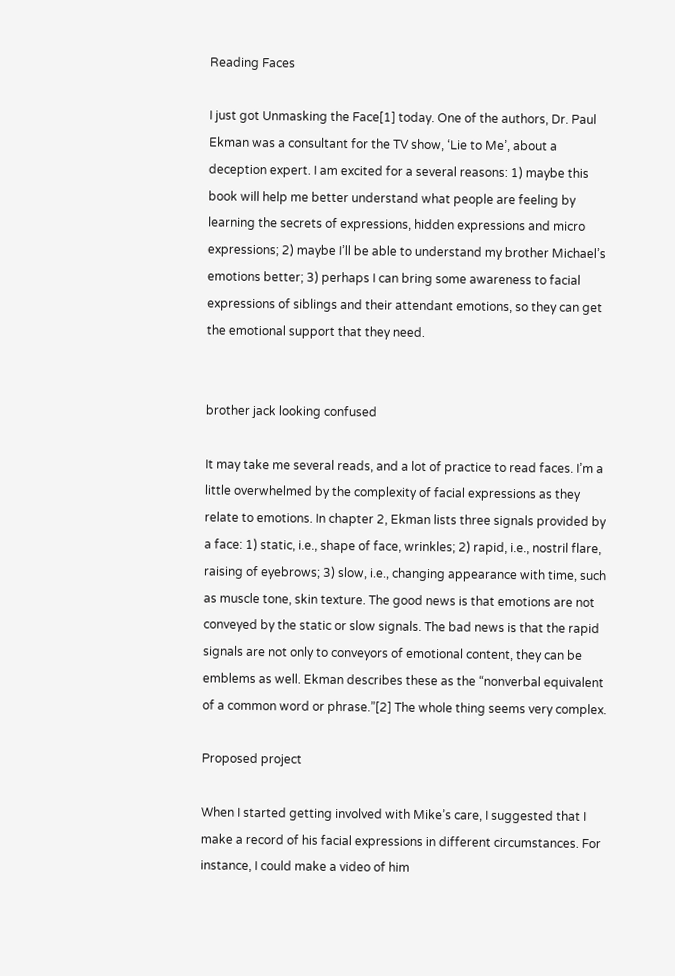Reading Faces

I just got Unmasking the Face[1] today. One of the authors, Dr. Paul Ekman was a consultant for the TV show, ‘Lie to Me’, about a deception expert. I am excited for a several reasons: 1) maybe this book will help me better understand what people are feeling by learning the secrets of expressions, hidden expressions and micro expressions; 2) maybe I’ll be able to understand my brother Michael’s emotions better; 3) perhaps I can bring some awareness to facial expressions of siblings and their attendant emotions, so they can get the emotional support that they need.


brother jack looking confused

It may take me several reads, and a lot of practice to read faces. I’m a little overwhelmed by the complexity of facial expressions as they relate to emotions. In chapter 2, Ekman lists three signals provided by a face: 1) static, i.e., shape of face, wrinkles; 2) rapid, i.e., nostril flare, raising of eyebrows; 3) slow, i.e., changing appearance with time, such as muscle tone, skin texture. The good news is that emotions are not conveyed by the static or slow signals. The bad news is that the rapid signals are not only to conveyors of emotional content, they can be emblems as well. Ekman describes these as the “nonverbal equivalent of a common word or phrase.”[2] The whole thing seems very complex.

Proposed project

When I started getting involved with Mike’s care, I suggested that I make a record of his facial expressions in different circumstances. For instance, I could make a video of him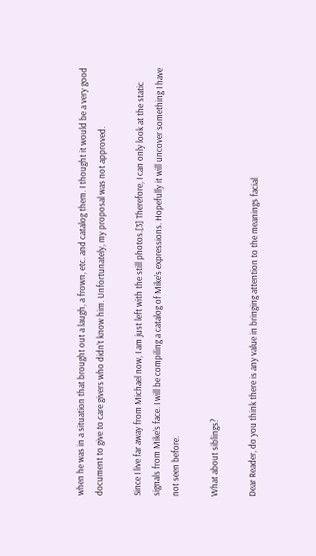when he was in a situation that brought out a laugh, a frown, etc. and catalog them. I thought it would be a very good document to give to care givers who didn’t know him. Unfortunately, my proposal was not approved.

Since I live far away from Michael now, I am just left with the still photos.[3] Therefore, I can only look at the static signals from Mike’s face. I will be compiling a catalog of Mike’s expressions. Hopefully it will uncover something I have not seen before.

What about siblings?

Dear Reader, do you think there is any value in bringing attention to the meanings facial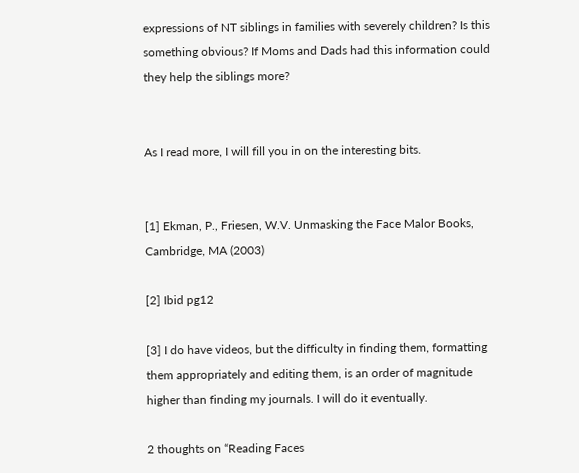expressions of NT siblings in families with severely children? Is this something obvious? If Moms and Dads had this information could they help the siblings more?


As I read more, I will fill you in on the interesting bits.


[1] Ekman, P., Friesen, W.V. Unmasking the Face Malor Books, Cambridge, MA (2003)

[2] Ibid pg12

[3] I do have videos, but the difficulty in finding them, formatting them appropriately and editing them, is an order of magnitude higher than finding my journals. I will do it eventually.

2 thoughts on “Reading Faces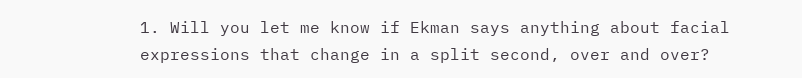1. Will you let me know if Ekman says anything about facial expressions that change in a split second, over and over?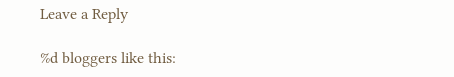Leave a Reply

%d bloggers like this: